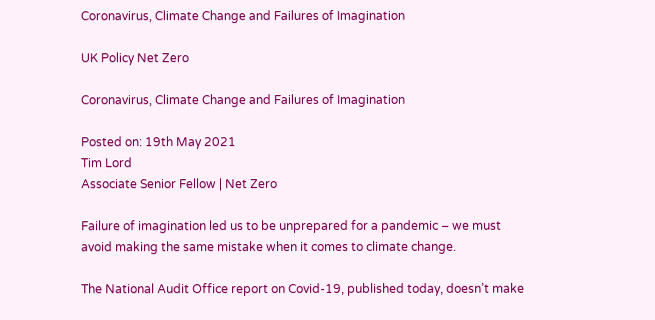Coronavirus, Climate Change and Failures of Imagination

UK Policy Net Zero

Coronavirus, Climate Change and Failures of Imagination

Posted on: 19th May 2021
Tim Lord
Associate Senior Fellow | Net Zero

Failure of imagination led us to be unprepared for a pandemic – we must avoid making the same mistake when it comes to climate change.

The National Audit Office report on Covid-19, published today, doesn’t make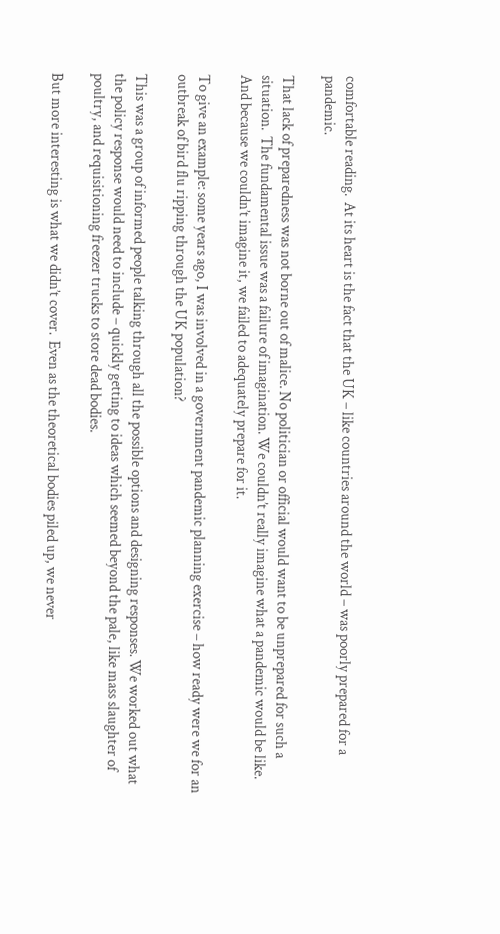comfortable reading.  At its heart is the fact that the UK – like countries around the world – was poorly prepared for a pandemic.

That lack of preparedness was not borne out of malice. No politician or official would want to be unprepared for such a situation.  The fundamental issue was a failure of imagination. We couldn’t really imagine what a pandemic would be like. And because we couldn’t imagine it, we failed to adequately prepare for it.

To give an example: some years ago, I was involved in a government pandemic planning exercise – how ready were we for an outbreak of bird flu ripping through the UK population?

This was a group of informed people talking through all the possible options and designing responses. We worked out what the policy response would need to include – quickly getting to ideas which seemed beyond the pale, like mass slaughter of poultry, and requisitioning freezer trucks to store dead bodies.

But more interesting is what we didn’t cover.  Even as the theoretical bodies piled up, we never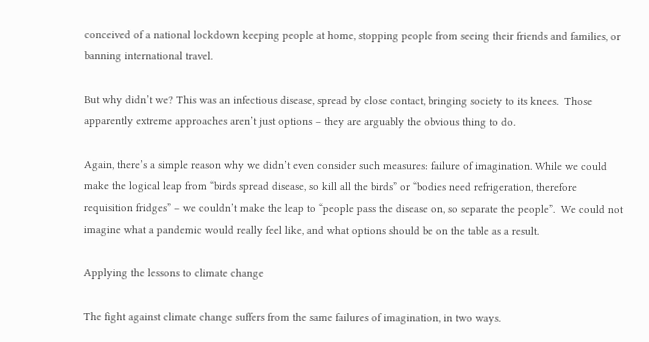conceived of a national lockdown keeping people at home, stopping people from seeing their friends and families, or banning international travel.

But why didn’t we? This was an infectious disease, spread by close contact, bringing society to its knees.  Those apparently extreme approaches aren’t just options – they are arguably the obvious thing to do.

Again, there’s a simple reason why we didn’t even consider such measures: failure of imagination. While we could make the logical leap from “birds spread disease, so kill all the birds” or “bodies need refrigeration, therefore requisition fridges” – we couldn’t make the leap to “people pass the disease on, so separate the people”.  We could not imagine what a pandemic would really feel like, and what options should be on the table as a result.

Applying the lessons to climate change

The fight against climate change suffers from the same failures of imagination, in two ways.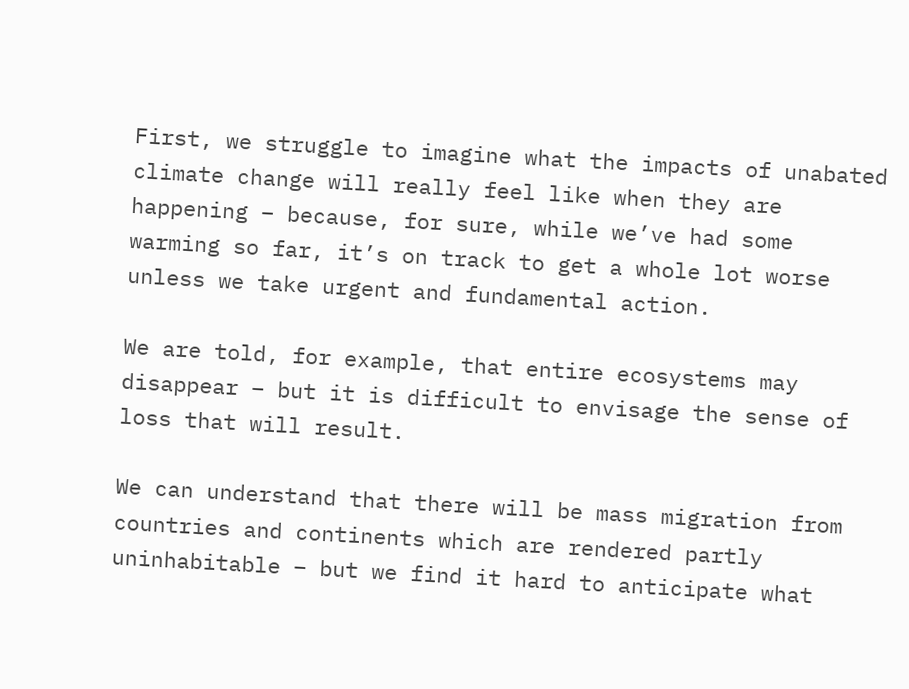First, we struggle to imagine what the impacts of unabated climate change will really feel like when they are happening – because, for sure, while we’ve had some warming so far, it’s on track to get a whole lot worse unless we take urgent and fundamental action.

We are told, for example, that entire ecosystems may disappear – but it is difficult to envisage the sense of loss that will result.

We can understand that there will be mass migration from countries and continents which are rendered partly uninhabitable – but we find it hard to anticipate what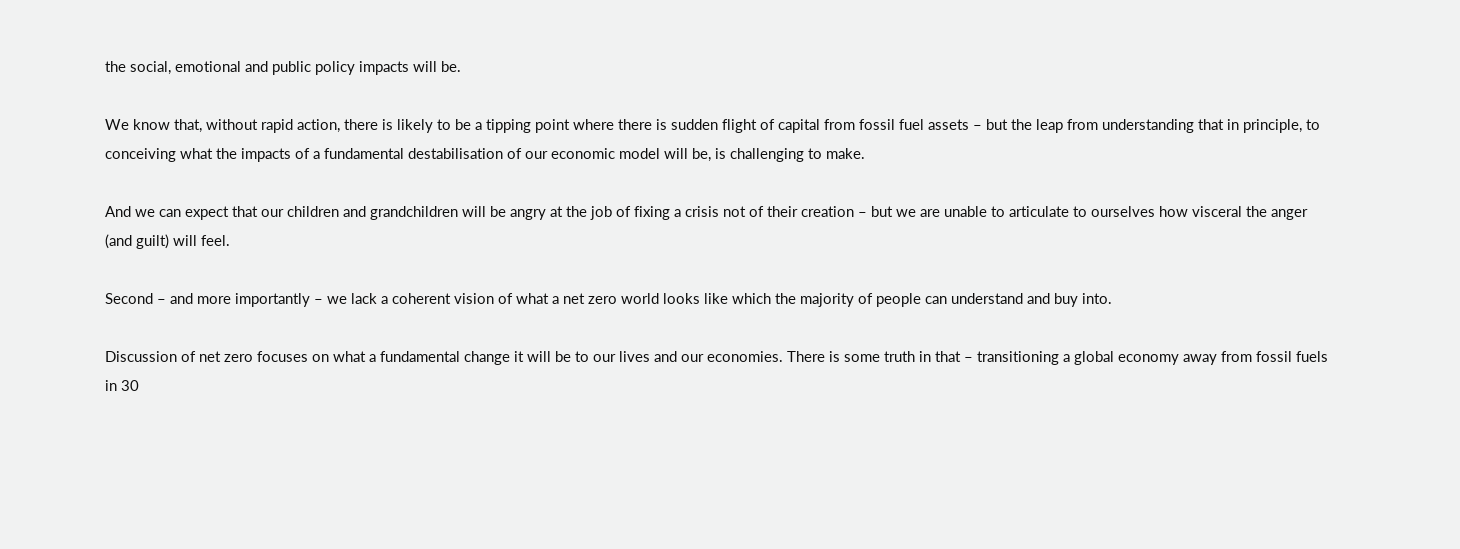the social, emotional and public policy impacts will be.

We know that, without rapid action, there is likely to be a tipping point where there is sudden flight of capital from fossil fuel assets – but the leap from understanding that in principle, to conceiving what the impacts of a fundamental destabilisation of our economic model will be, is challenging to make.

And we can expect that our children and grandchildren will be angry at the job of fixing a crisis not of their creation – but we are unable to articulate to ourselves how visceral the anger (and guilt) will feel.

Second – and more importantly – we lack a coherent vision of what a net zero world looks like which the majority of people can understand and buy into.

Discussion of net zero focuses on what a fundamental change it will be to our lives and our economies. There is some truth in that – transitioning a global economy away from fossil fuels in 30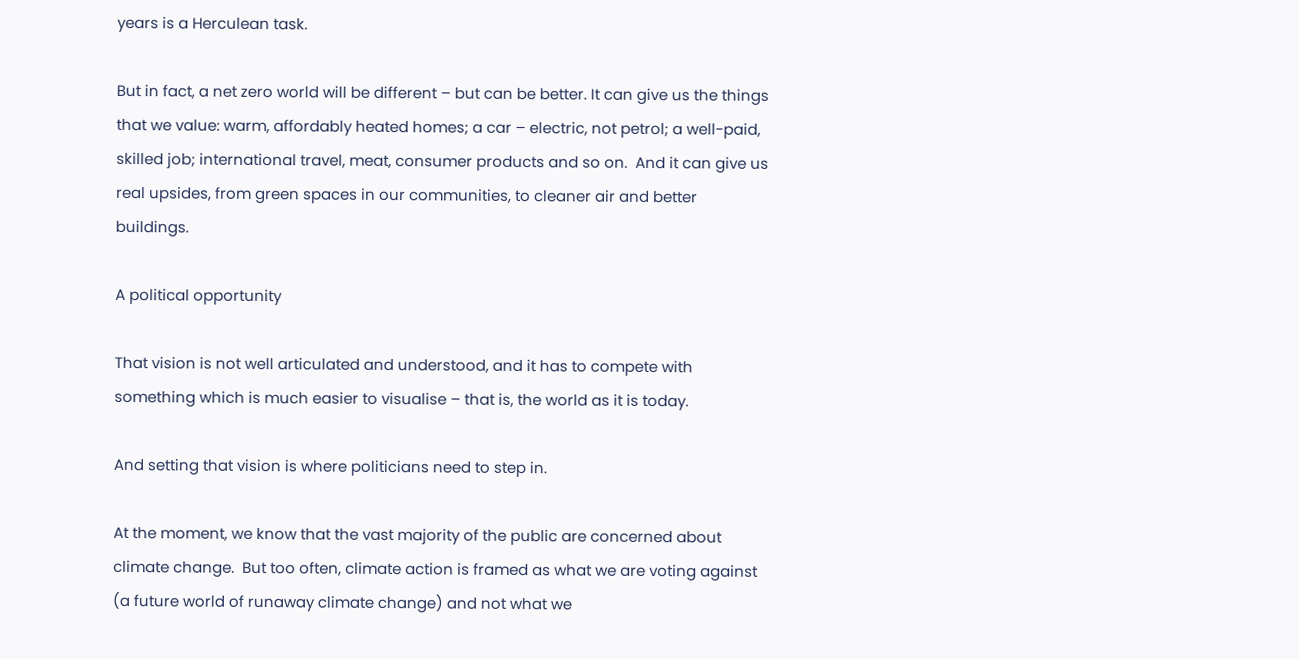years is a Herculean task.

But in fact, a net zero world will be different – but can be better. It can give us the things that we value: warm, affordably heated homes; a car – electric, not petrol; a well-paid, skilled job; international travel, meat, consumer products and so on.  And it can give us real upsides, from green spaces in our communities, to cleaner air and better buildings.

A political opportunity

That vision is not well articulated and understood, and it has to compete with something which is much easier to visualise – that is, the world as it is today.

And setting that vision is where politicians need to step in.

At the moment, we know that the vast majority of the public are concerned about climate change.  But too often, climate action is framed as what we are voting against (a future world of runaway climate change) and not what we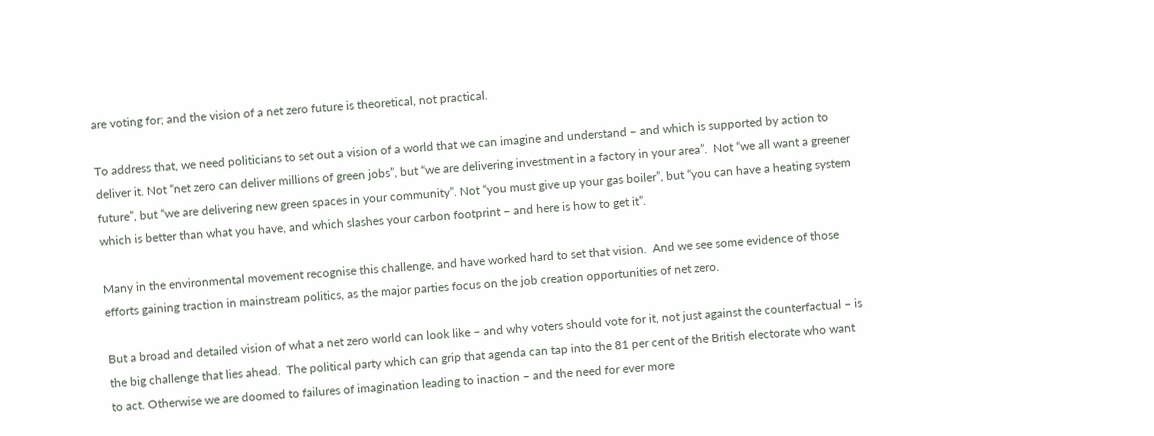are voting for; and the vision of a net zero future is theoretical, not practical.

To address that, we need politicians to set out a vision of a world that we can imagine and understand – and which is supported by action to deliver it. Not “net zero can deliver millions of green jobs”, but “we are delivering investment in a factory in your area”.  Not “we all want a greener future”, but “we are delivering new green spaces in your community”. Not “you must give up your gas boiler”, but “you can have a heating system which is better than what you have, and which slashes your carbon footprint – and here is how to get it”.

Many in the environmental movement recognise this challenge, and have worked hard to set that vision.  And we see some evidence of those efforts gaining traction in mainstream politics, as the major parties focus on the job creation opportunities of net zero.

But a broad and detailed vision of what a net zero world can look like – and why voters should vote for it, not just against the counterfactual – is the big challenge that lies ahead.  The political party which can grip that agenda can tap into the 81 per cent of the British electorate who want to act. Otherwise we are doomed to failures of imagination leading to inaction – and the need for ever more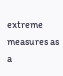extreme measures as a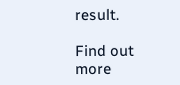result.

Find out more